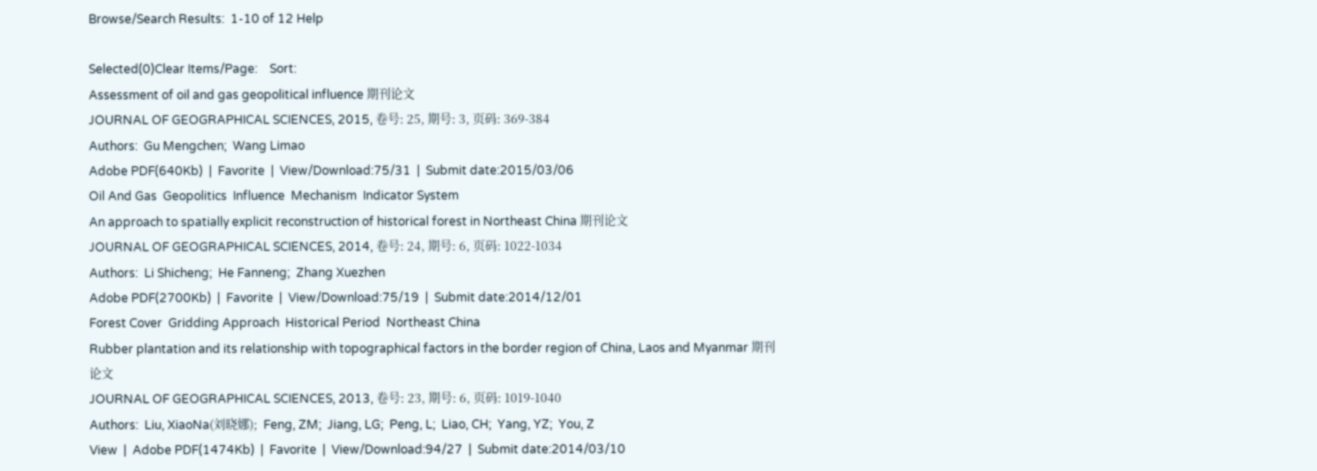Browse/Search Results:  1-10 of 12 Help

Selected(0)Clear Items/Page:    Sort:
Assessment of oil and gas geopolitical influence 期刊论文
JOURNAL OF GEOGRAPHICAL SCIENCES, 2015, 卷号: 25, 期号: 3, 页码: 369-384
Authors:  Gu Mengchen;  Wang Limao
Adobe PDF(640Kb)  |  Favorite  |  View/Download:75/31  |  Submit date:2015/03/06
Oil And Gas  Geopolitics  Influence  Mechanism  Indicator System
An approach to spatially explicit reconstruction of historical forest in Northeast China 期刊论文
JOURNAL OF GEOGRAPHICAL SCIENCES, 2014, 卷号: 24, 期号: 6, 页码: 1022-1034
Authors:  Li Shicheng;  He Fanneng;  Zhang Xuezhen
Adobe PDF(2700Kb)  |  Favorite  |  View/Download:75/19  |  Submit date:2014/12/01
Forest Cover  Gridding Approach  Historical Period  Northeast China
Rubber plantation and its relationship with topographical factors in the border region of China, Laos and Myanmar 期刊论文
JOURNAL OF GEOGRAPHICAL SCIENCES, 2013, 卷号: 23, 期号: 6, 页码: 1019-1040
Authors:  Liu, XiaoNa(刘晓娜);  Feng, ZM;  Jiang, LG;  Peng, L;  Liao, CH;  Yang, YZ;  You, Z
View  |  Adobe PDF(1474Kb)  |  Favorite  |  View/Download:94/27  |  Submit date:2014/03/10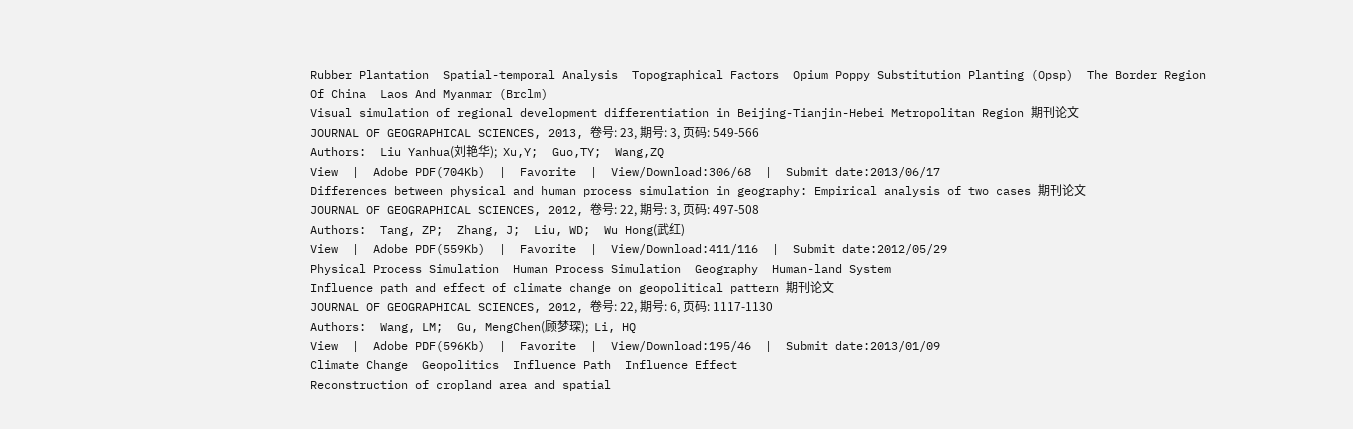Rubber Plantation  Spatial-temporal Analysis  Topographical Factors  Opium Poppy Substitution Planting (Opsp)  The Border Region Of China  Laos And Myanmar (Brclm)
Visual simulation of regional development differentiation in Beijing-Tianjin-Hebei Metropolitan Region 期刊论文
JOURNAL OF GEOGRAPHICAL SCIENCES, 2013, 卷号: 23, 期号: 3, 页码: 549-566
Authors:  Liu Yanhua(刘艳华);  Xu,Y;  Guo,TY;  Wang,ZQ
View  |  Adobe PDF(704Kb)  |  Favorite  |  View/Download:306/68  |  Submit date:2013/06/17
Differences between physical and human process simulation in geography: Empirical analysis of two cases 期刊论文
JOURNAL OF GEOGRAPHICAL SCIENCES, 2012, 卷号: 22, 期号: 3, 页码: 497-508
Authors:  Tang, ZP;  Zhang, J;  Liu, WD;  Wu Hong(武红)
View  |  Adobe PDF(559Kb)  |  Favorite  |  View/Download:411/116  |  Submit date:2012/05/29
Physical Process Simulation  Human Process Simulation  Geography  Human-land System
Influence path and effect of climate change on geopolitical pattern 期刊论文
JOURNAL OF GEOGRAPHICAL SCIENCES, 2012, 卷号: 22, 期号: 6, 页码: 1117-1130
Authors:  Wang, LM;  Gu, MengChen(顾梦琛);  Li, HQ
View  |  Adobe PDF(596Kb)  |  Favorite  |  View/Download:195/46  |  Submit date:2013/01/09
Climate Change  Geopolitics  Influence Path  Influence Effect
Reconstruction of cropland area and spatial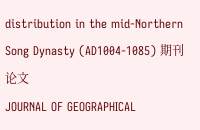distribution in the mid-Northern Song Dynasty (AD1004-1085) 期刊论文
JOURNAL OF GEOGRAPHICAL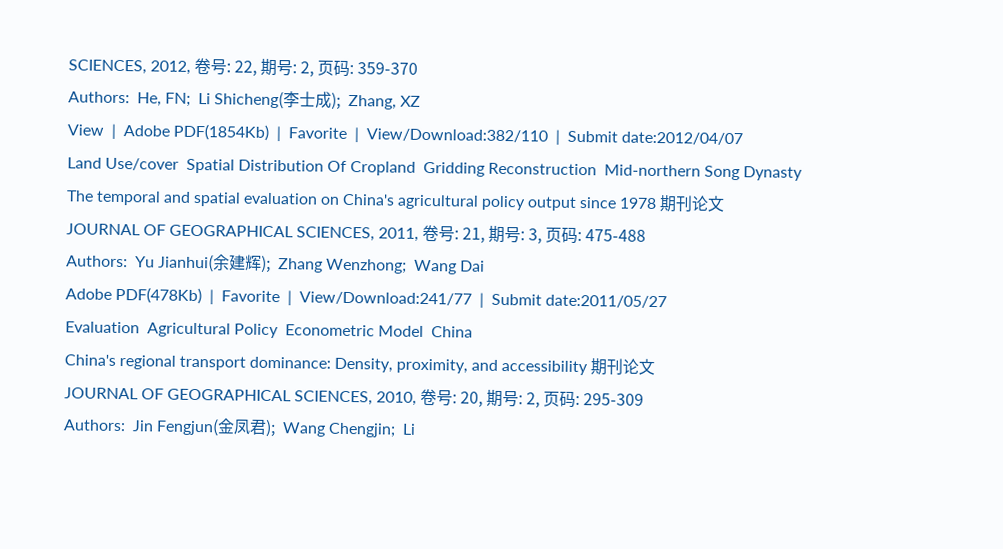SCIENCES, 2012, 卷号: 22, 期号: 2, 页码: 359-370
Authors:  He, FN;  Li Shicheng(李士成);  Zhang, XZ
View  |  Adobe PDF(1854Kb)  |  Favorite  |  View/Download:382/110  |  Submit date:2012/04/07
Land Use/cover  Spatial Distribution Of Cropland  Gridding Reconstruction  Mid-northern Song Dynasty
The temporal and spatial evaluation on China's agricultural policy output since 1978 期刊论文
JOURNAL OF GEOGRAPHICAL SCIENCES, 2011, 卷号: 21, 期号: 3, 页码: 475-488
Authors:  Yu Jianhui(余建辉);  Zhang Wenzhong;  Wang Dai
Adobe PDF(478Kb)  |  Favorite  |  View/Download:241/77  |  Submit date:2011/05/27
Evaluation  Agricultural Policy  Econometric Model  China
China's regional transport dominance: Density, proximity, and accessibility 期刊论文
JOURNAL OF GEOGRAPHICAL SCIENCES, 2010, 卷号: 20, 期号: 2, 页码: 295-309
Authors:  Jin Fengjun(金凤君);  Wang Chengjin;  Li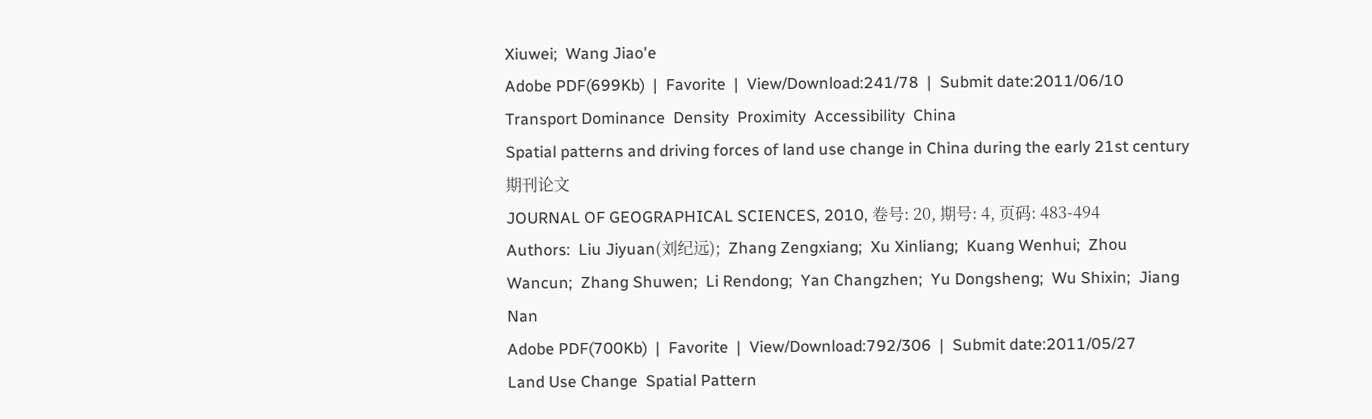Xiuwei;  Wang Jiao'e
Adobe PDF(699Kb)  |  Favorite  |  View/Download:241/78  |  Submit date:2011/06/10
Transport Dominance  Density  Proximity  Accessibility  China
Spatial patterns and driving forces of land use change in China during the early 21st century 期刊论文
JOURNAL OF GEOGRAPHICAL SCIENCES, 2010, 卷号: 20, 期号: 4, 页码: 483-494
Authors:  Liu Jiyuan(刘纪远);  Zhang Zengxiang;  Xu Xinliang;  Kuang Wenhui;  Zhou Wancun;  Zhang Shuwen;  Li Rendong;  Yan Changzhen;  Yu Dongsheng;  Wu Shixin;  Jiang Nan
Adobe PDF(700Kb)  |  Favorite  |  View/Download:792/306  |  Submit date:2011/05/27
Land Use Change  Spatial Pattern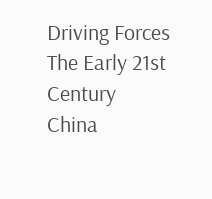Driving Forces  The Early 21st Century  China